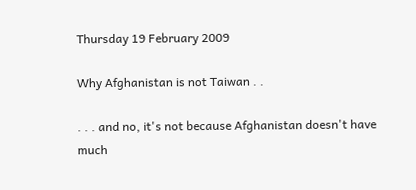Thursday 19 February 2009

Why Afghanistan is not Taiwan . .

. . . and no, it's not because Afghanistan doesn't have much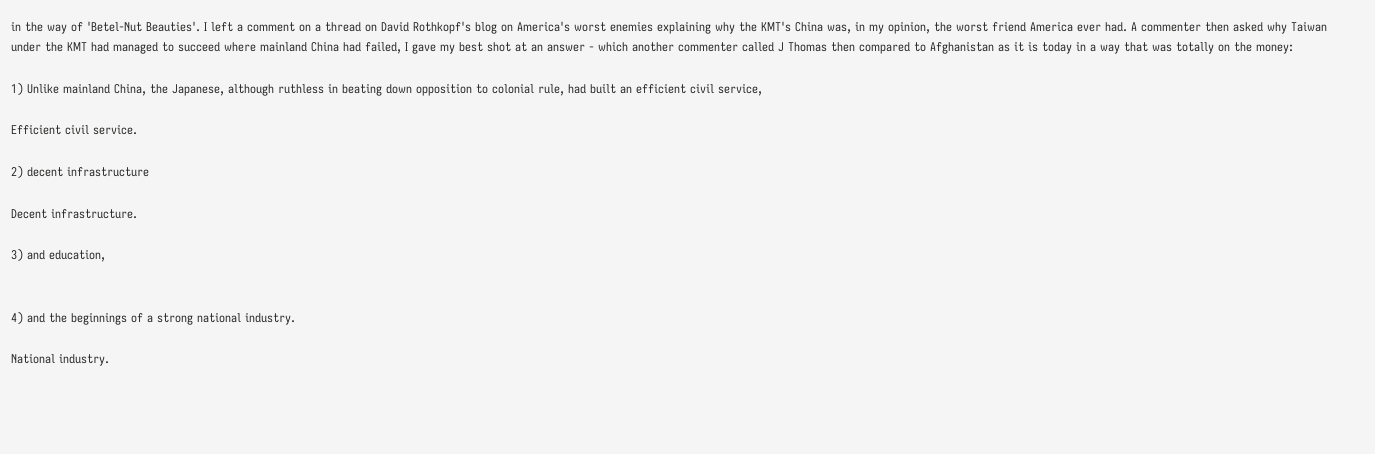in the way of 'Betel-Nut Beauties'. I left a comment on a thread on David Rothkopf's blog on America's worst enemies explaining why the KMT's China was, in my opinion, the worst friend America ever had. A commenter then asked why Taiwan under the KMT had managed to succeed where mainland China had failed, I gave my best shot at an answer - which another commenter called J Thomas then compared to Afghanistan as it is today in a way that was totally on the money:

1) Unlike mainland China, the Japanese, although ruthless in beating down opposition to colonial rule, had built an efficient civil service,

Efficient civil service.

2) decent infrastructure

Decent infrastructure.

3) and education,


4) and the beginnings of a strong national industry.

National industry.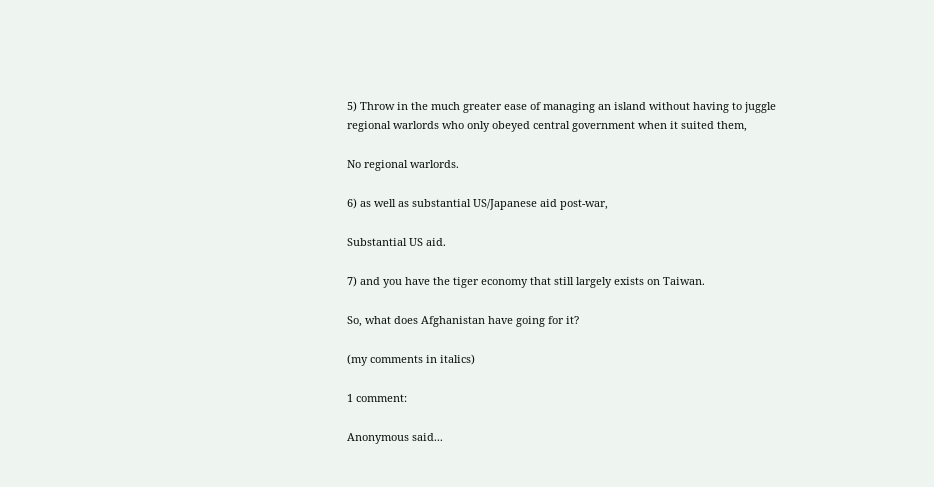5) Throw in the much greater ease of managing an island without having to juggle regional warlords who only obeyed central government when it suited them,

No regional warlords.

6) as well as substantial US/Japanese aid post-war,

Substantial US aid.

7) and you have the tiger economy that still largely exists on Taiwan.

So, what does Afghanistan have going for it?

(my comments in italics)

1 comment:

Anonymous said...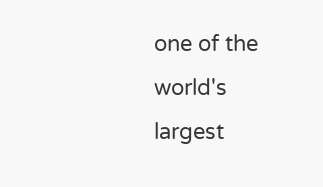one of the world's largest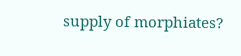supply of morphiates?